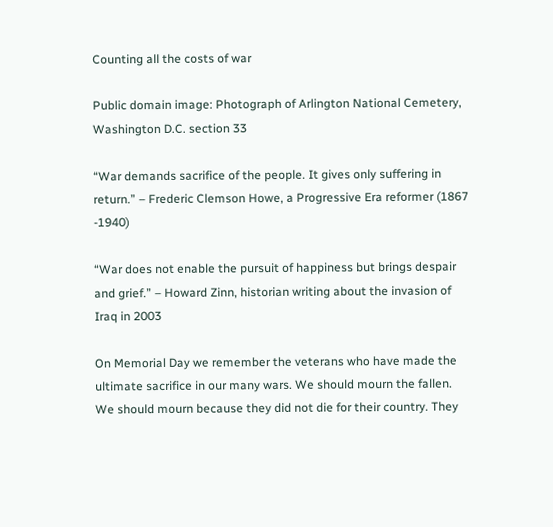Counting all the costs of war

Public domain image: Photograph of Arlington National Cemetery, Washington D.C. section 33

“War demands sacrifice of the people. It gives only suffering in return.” – Frederic Clemson Howe, a Progressive Era reformer (1867 -1940)

“War does not enable the pursuit of happiness but brings despair and grief.” – Howard Zinn, historian writing about the invasion of Iraq in 2003

On Memorial Day we remember the veterans who have made the ultimate sacrifice in our many wars. We should mourn the fallen. We should mourn because they did not die for their country. They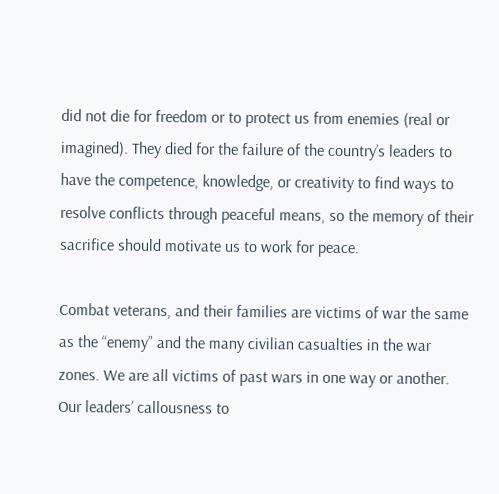did not die for freedom or to protect us from enemies (real or imagined). They died for the failure of the country’s leaders to have the competence, knowledge, or creativity to find ways to resolve conflicts through peaceful means, so the memory of their sacrifice should motivate us to work for peace.

Combat veterans, and their families are victims of war the same as the “enemy” and the many civilian casualties in the war zones. We are all victims of past wars in one way or another. Our leaders’ callousness to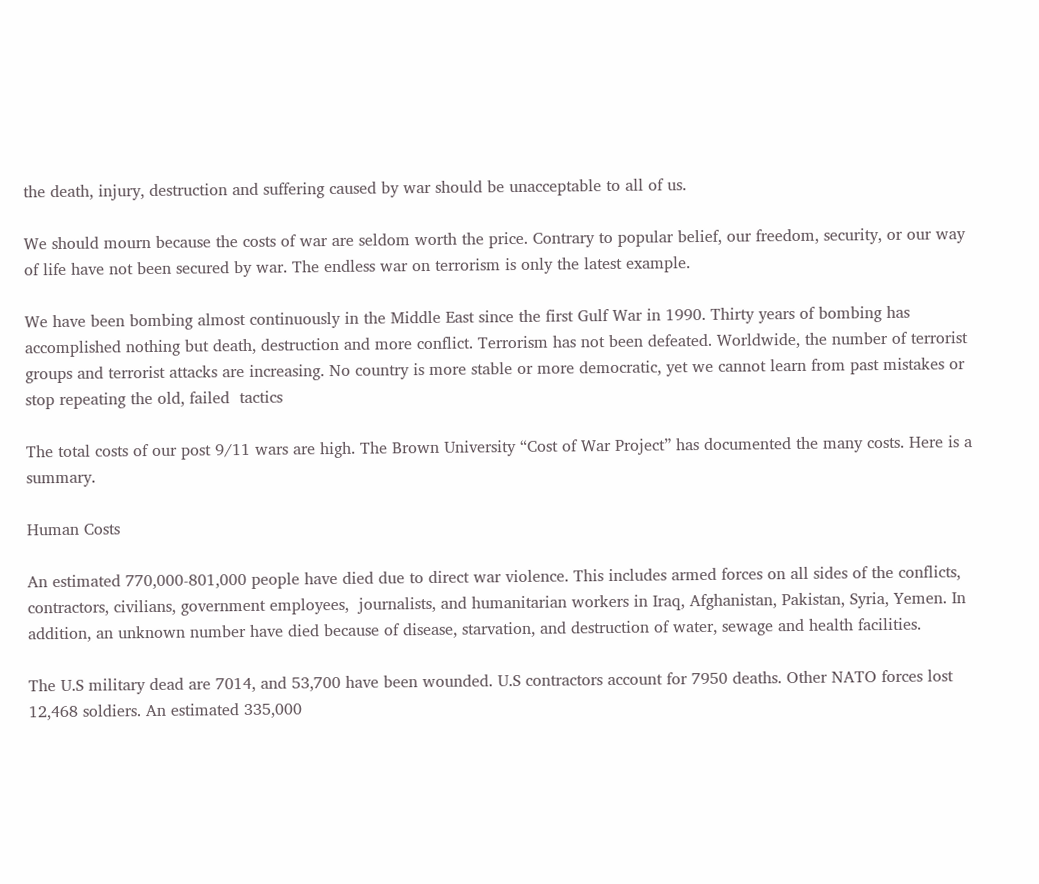the death, injury, destruction and suffering caused by war should be unacceptable to all of us.

We should mourn because the costs of war are seldom worth the price. Contrary to popular belief, our freedom, security, or our way of life have not been secured by war. The endless war on terrorism is only the latest example.

We have been bombing almost continuously in the Middle East since the first Gulf War in 1990. Thirty years of bombing has accomplished nothing but death, destruction and more conflict. Terrorism has not been defeated. Worldwide, the number of terrorist groups and terrorist attacks are increasing. No country is more stable or more democratic, yet we cannot learn from past mistakes or stop repeating the old, failed  tactics

The total costs of our post 9/11 wars are high. The Brown University “Cost of War Project” has documented the many costs. Here is a summary.

Human Costs

An estimated 770,000-801,000 people have died due to direct war violence. This includes armed forces on all sides of the conflicts, contractors, civilians, government employees,  journalists, and humanitarian workers in Iraq, Afghanistan, Pakistan, Syria, Yemen. In addition, an unknown number have died because of disease, starvation, and destruction of water, sewage and health facilities.

The U.S military dead are 7014, and 53,700 have been wounded. U.S contractors account for 7950 deaths. Other NATO forces lost 12,468 soldiers. An estimated 335,000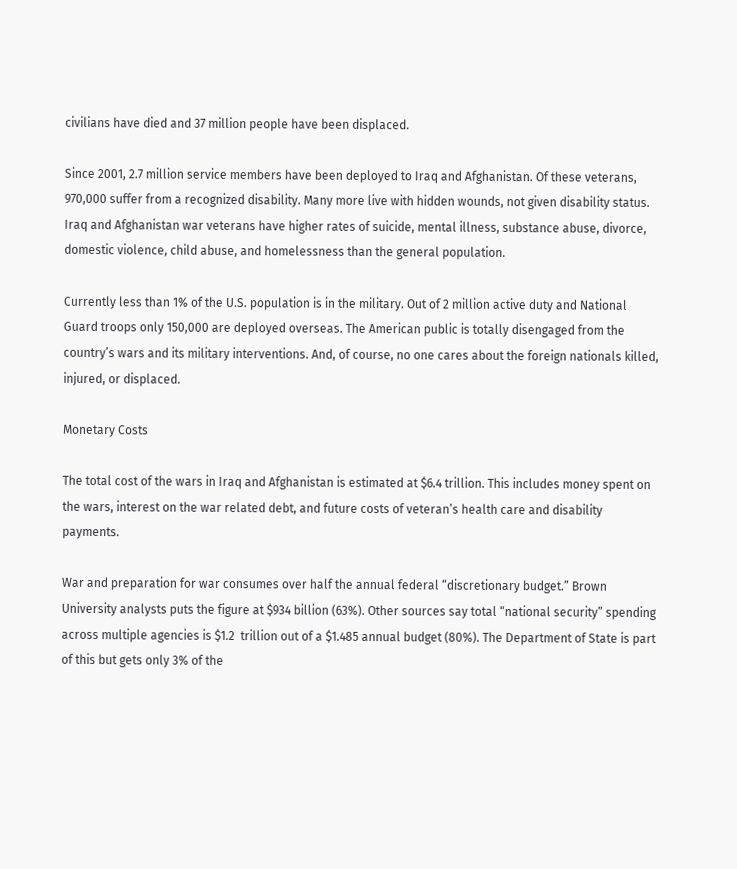civilians have died and 37 million people have been displaced.

Since 2001, 2.7 million service members have been deployed to Iraq and Afghanistan. Of these veterans, 970,000 suffer from a recognized disability. Many more live with hidden wounds, not given disability status. Iraq and Afghanistan war veterans have higher rates of suicide, mental illness, substance abuse, divorce, domestic violence, child abuse, and homelessness than the general population.

Currently less than 1% of the U.S. population is in the military. Out of 2 million active duty and National Guard troops only 150,000 are deployed overseas. The American public is totally disengaged from the country’s wars and its military interventions. And, of course, no one cares about the foreign nationals killed, injured, or displaced.

Monetary Costs

The total cost of the wars in Iraq and Afghanistan is estimated at $6.4 trillion. This includes money spent on the wars, interest on the war related debt, and future costs of veteran’s health care and disability payments.

War and preparation for war consumes over half the annual federal “discretionary budget.” Brown University analysts puts the figure at $934 billion (63%). Other sources say total “national security” spending across multiple agencies is $1.2  trillion out of a $1.485 annual budget (80%). The Department of State is part of this but gets only 3% of the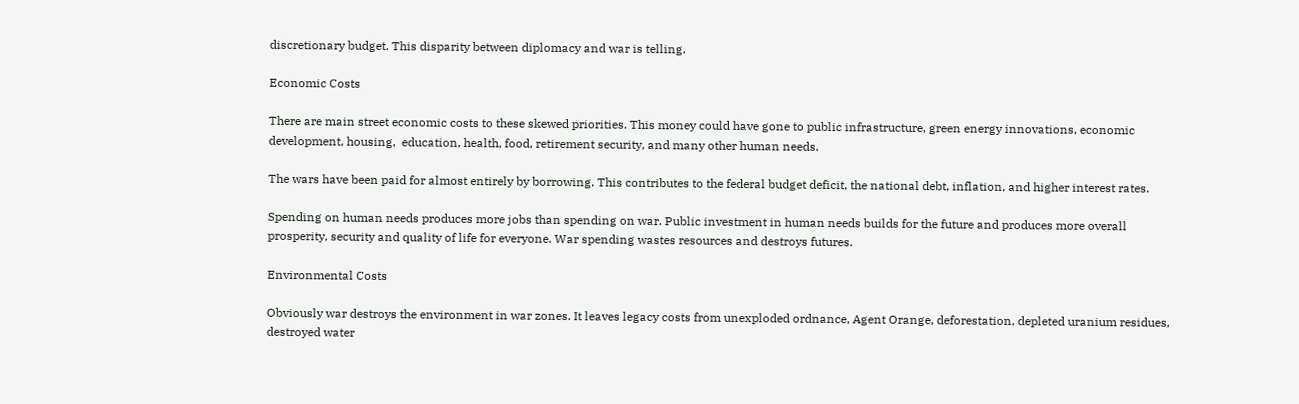discretionary budget. This disparity between diplomacy and war is telling.

Economic Costs

There are main street economic costs to these skewed priorities. This money could have gone to public infrastructure, green energy innovations, economic development, housing,  education, health, food, retirement security, and many other human needs.

The wars have been paid for almost entirely by borrowing. This contributes to the federal budget deficit, the national debt, inflation, and higher interest rates.

Spending on human needs produces more jobs than spending on war. Public investment in human needs builds for the future and produces more overall prosperity, security and quality of life for everyone. War spending wastes resources and destroys futures.

Environmental Costs

Obviously war destroys the environment in war zones. It leaves legacy costs from unexploded ordnance, Agent Orange, deforestation, depleted uranium residues, destroyed water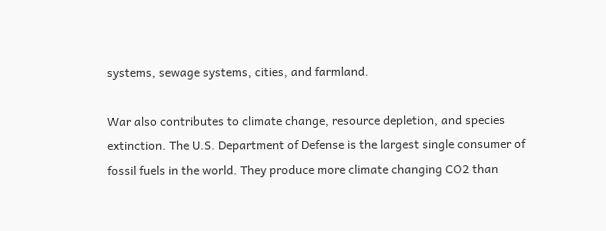systems, sewage systems, cities, and farmland.

War also contributes to climate change, resource depletion, and species extinction. The U.S. Department of Defense is the largest single consumer of fossil fuels in the world. They produce more climate changing CO2 than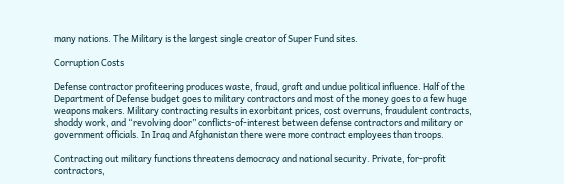many nations. The Military is the largest single creator of Super Fund sites.

Corruption Costs

Defense contractor profiteering produces waste, fraud, graft and undue political influence. Half of the Department of Defense budget goes to military contractors and most of the money goes to a few huge weapons makers. Military contracting results in exorbitant prices, cost overruns, fraudulent contracts, shoddy work, and “revolving door” conflicts-of-interest between defense contractors and military or government officials. In Iraq and Afghanistan there were more contract employees than troops.

Contracting out military functions threatens democracy and national security. Private, for-profit contractors,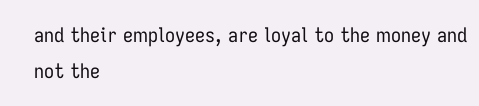and their employees, are loyal to the money and not the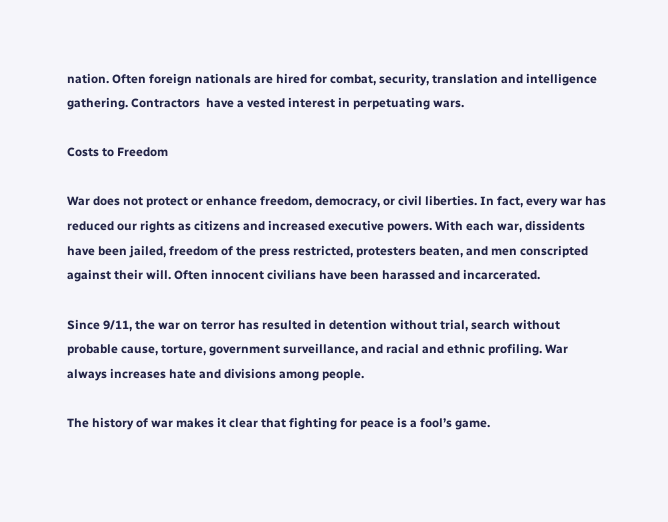nation. Often foreign nationals are hired for combat, security, translation and intelligence gathering. Contractors  have a vested interest in perpetuating wars.

Costs to Freedom

War does not protect or enhance freedom, democracy, or civil liberties. In fact, every war has reduced our rights as citizens and increased executive powers. With each war, dissidents have been jailed, freedom of the press restricted, protesters beaten, and men conscripted against their will. Often innocent civilians have been harassed and incarcerated.

Since 9/11, the war on terror has resulted in detention without trial, search without probable cause, torture, government surveillance, and racial and ethnic profiling. War always increases hate and divisions among people.

The history of war makes it clear that fighting for peace is a fool’s game.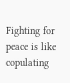Fighting for peace is like copulating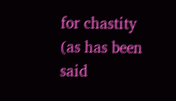for chastity (as has been said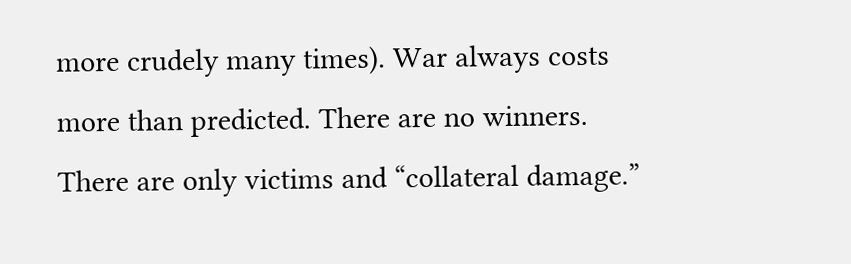more crudely many times). War always costs more than predicted. There are no winners. There are only victims and “collateral damage.”